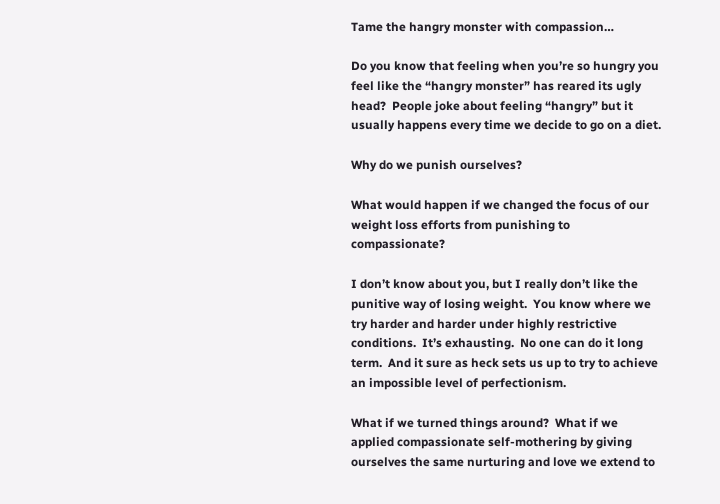Tame the hangry monster with compassion…

Do you know that feeling when you’re so hungry you feel like the “hangry monster” has reared its ugly head?  People joke about feeling “hangry” but it usually happens every time we decide to go on a diet.

Why do we punish ourselves?

What would happen if we changed the focus of our weight loss efforts from punishing to compassionate?

I don’t know about you, but I really don’t like the punitive way of losing weight.  You know where we try harder and harder under highly restrictive conditions.  It’s exhausting.  No one can do it long term.  And it sure as heck sets us up to try to achieve an impossible level of perfectionism.

What if we turned things around?  What if we applied compassionate self-mothering by giving ourselves the same nurturing and love we extend to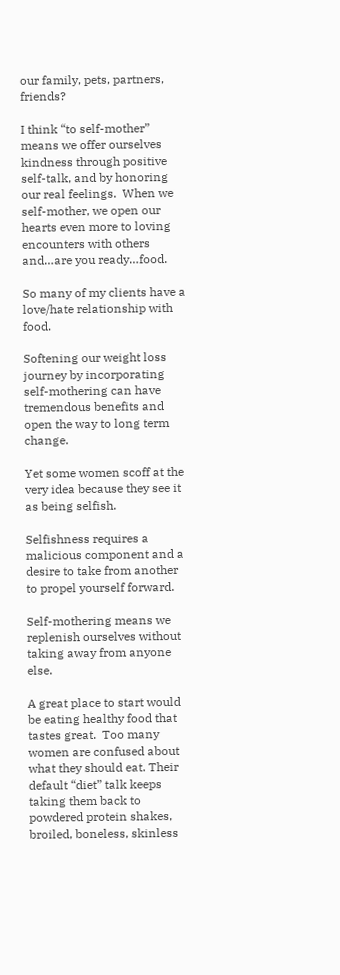our family, pets, partners, friends?

I think “to self-mother” means we offer ourselves kindness through positive self-talk, and by honoring our real feelings.  When we self-mother, we open our hearts even more to loving encounters with others and…are you ready…food.

So many of my clients have a love/hate relationship with food.

Softening our weight loss journey by incorporating self-mothering can have tremendous benefits and open the way to long term change.

Yet some women scoff at the very idea because they see it as being selfish.

Selfishness requires a malicious component and a desire to take from another to propel yourself forward.

Self-mothering means we replenish ourselves without taking away from anyone else.

A great place to start would be eating healthy food that tastes great.  Too many women are confused about what they should eat. Their default “diet” talk keeps taking them back to powdered protein shakes, broiled, boneless, skinless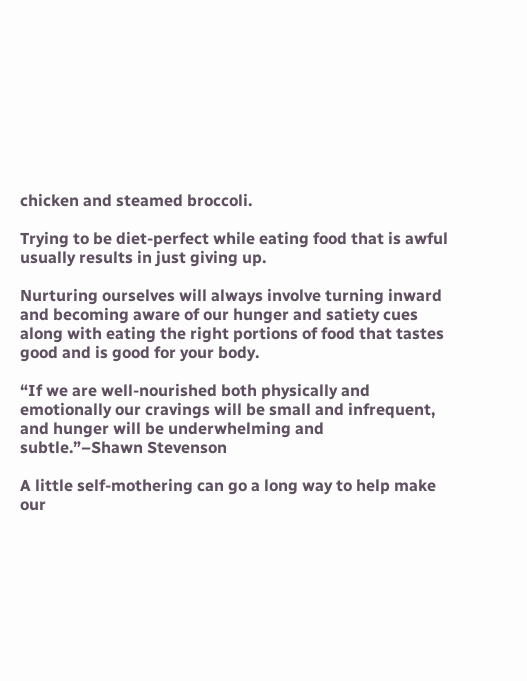chicken and steamed broccoli.

Trying to be diet-perfect while eating food that is awful usually results in just giving up.

Nurturing ourselves will always involve turning inward and becoming aware of our hunger and satiety cues along with eating the right portions of food that tastes good and is good for your body.

“If we are well-nourished both physically and emotionally our cravings will be small and infrequent, and hunger will be underwhelming and subtle.”–Shawn Stevenson

A little self-mothering can go a long way to help make our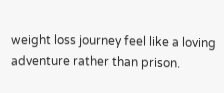weight loss journey feel like a loving adventure rather than prison.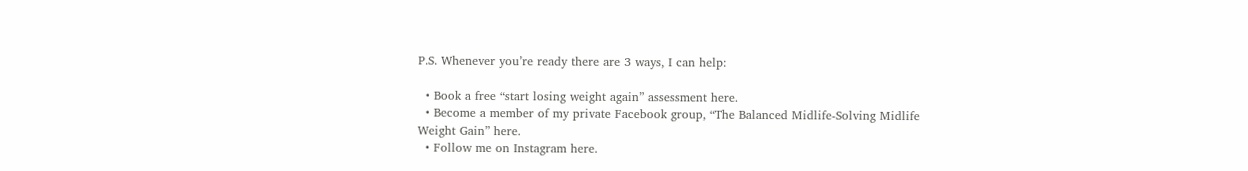P.S. Whenever you’re ready there are 3 ways, I can help:

  • Book a free “start losing weight again” assessment here.
  • Become a member of my private Facebook group, “The Balanced Midlife-Solving Midlife Weight Gain” here.
  • Follow me on Instagram here.